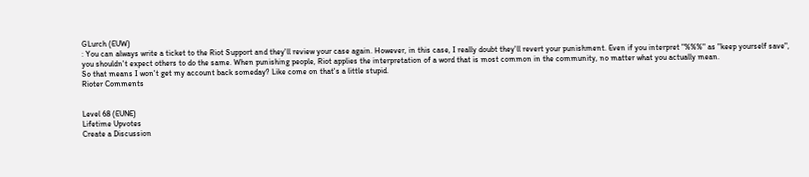GLurch (EUW)
: You can always write a ticket to the Riot Support and they'll review your case again. However, in this case, I really doubt they'll revert your punishment. Even if you interpret "%%%" as "keep yourself save", you shouldn't expect others to do the same. When punishing people, Riot applies the interpretation of a word that is most common in the community, no matter what you actually mean.
So that means I won't get my account back someday? Like come on that's a little stupid.
Rioter Comments


Level 68 (EUNE)
Lifetime Upvotes
Create a Discussion